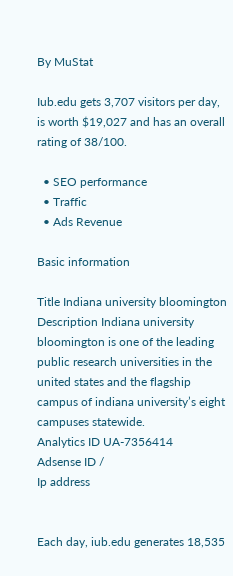By MuStat

Iub.edu gets 3,707 visitors per day, is worth $19,027 and has an overall rating of 38/100.

  • SEO performance
  • Traffic
  • Ads Revenue

Basic information

Title Indiana university bloomington
Description Indiana university bloomington is one of the leading public research universities in the united states and the flagship campus of indiana university’s eight campuses statewide.
Analytics ID UA-7356414
Adsense ID /
Ip address


Each day, iub.edu generates 18,535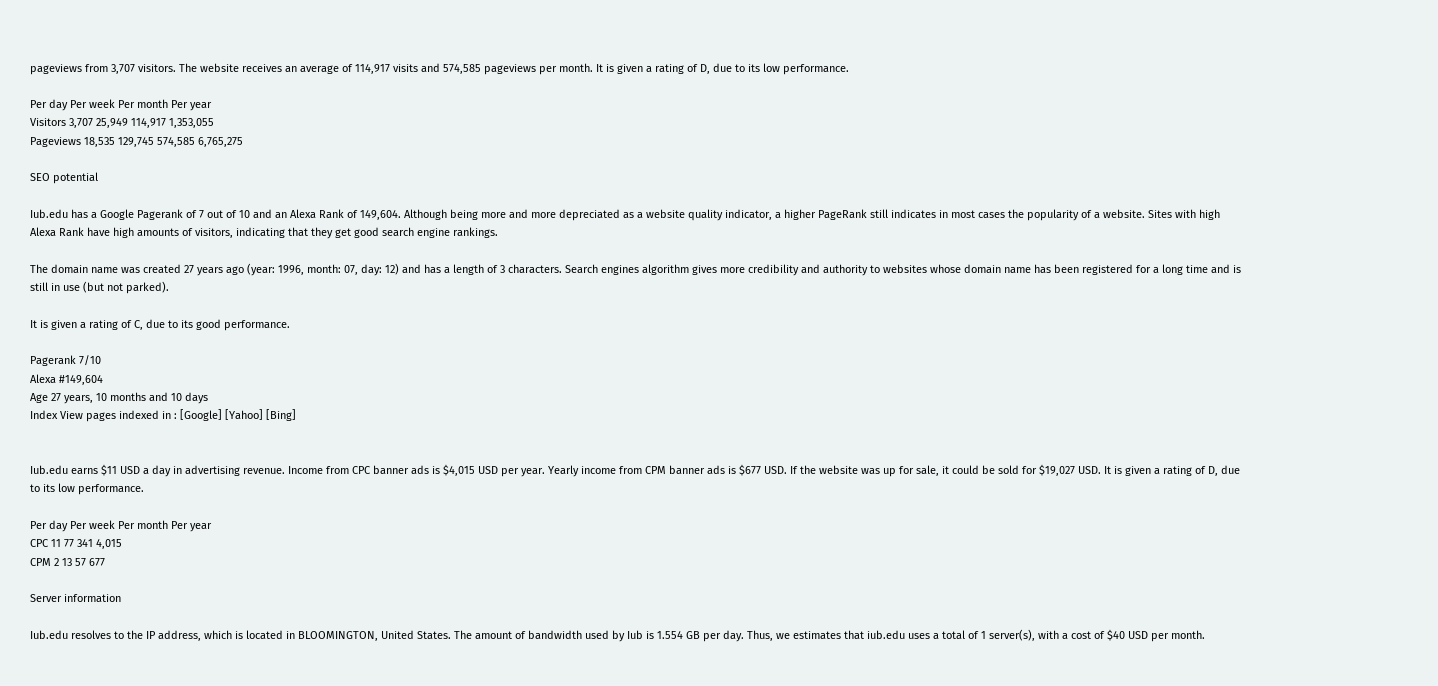pageviews from 3,707 visitors. The website receives an average of 114,917 visits and 574,585 pageviews per month. It is given a rating of D, due to its low performance.

Per day Per week Per month Per year
Visitors 3,707 25,949 114,917 1,353,055
Pageviews 18,535 129,745 574,585 6,765,275

SEO potential

Iub.edu has a Google Pagerank of 7 out of 10 and an Alexa Rank of 149,604. Although being more and more depreciated as a website quality indicator, a higher PageRank still indicates in most cases the popularity of a website. Sites with high Alexa Rank have high amounts of visitors, indicating that they get good search engine rankings.

The domain name was created 27 years ago (year: 1996, month: 07, day: 12) and has a length of 3 characters. Search engines algorithm gives more credibility and authority to websites whose domain name has been registered for a long time and is still in use (but not parked).

It is given a rating of C, due to its good performance.

Pagerank 7/10
Alexa #149,604
Age 27 years, 10 months and 10 days
Index View pages indexed in : [Google] [Yahoo] [Bing]


Iub.edu earns $11 USD a day in advertising revenue. Income from CPC banner ads is $4,015 USD per year. Yearly income from CPM banner ads is $677 USD. If the website was up for sale, it could be sold for $19,027 USD. It is given a rating of D, due to its low performance.

Per day Per week Per month Per year
CPC 11 77 341 4,015
CPM 2 13 57 677

Server information

Iub.edu resolves to the IP address, which is located in BLOOMINGTON, United States. The amount of bandwidth used by Iub is 1.554 GB per day. Thus, we estimates that iub.edu uses a total of 1 server(s), with a cost of $40 USD per month.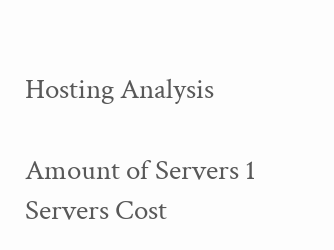Hosting Analysis

Amount of Servers 1
Servers Cost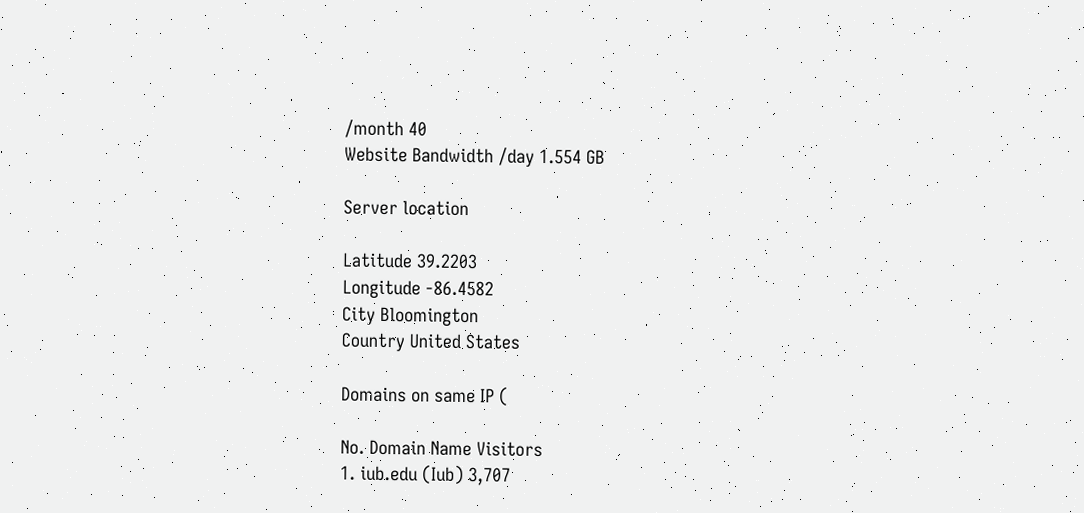/month 40
Website Bandwidth /day 1.554 GB

Server location

Latitude 39.2203
Longitude -86.4582
City Bloomington
Country United States

Domains on same IP (

No. Domain Name Visitors
1. iub.edu (Iub) 3,707